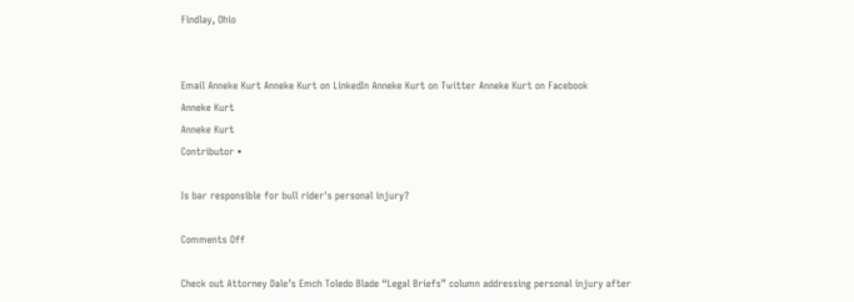Findlay, Ohio


Email Anneke Kurt Anneke Kurt on LinkedIn Anneke Kurt on Twitter Anneke Kurt on Facebook
Anneke Kurt
Anneke Kurt
Contributor •

Is bar responsible for bull rider's personal injury?

Comments Off

Check out Attorney Dale’s Emch Toledo Blade “Legal Briefs” column addressing personal injury after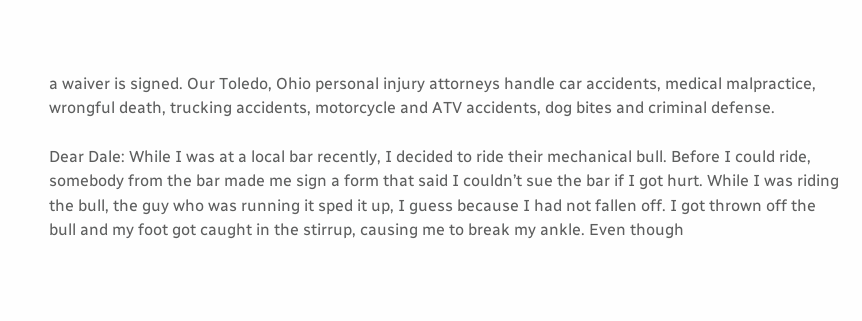a waiver is signed. Our Toledo, Ohio personal injury attorneys handle car accidents, medical malpractice, wrongful death, trucking accidents, motorcycle and ATV accidents, dog bites and criminal defense.

Dear Dale: While I was at a local bar recently, I decided to ride their mechanical bull. Before I could ride, somebody from the bar made me sign a form that said I couldn’t sue the bar if I got hurt. While I was riding the bull, the guy who was running it sped it up, I guess because I had not fallen off. I got thrown off the bull and my foot got caught in the stirrup, causing me to break my ankle. Even though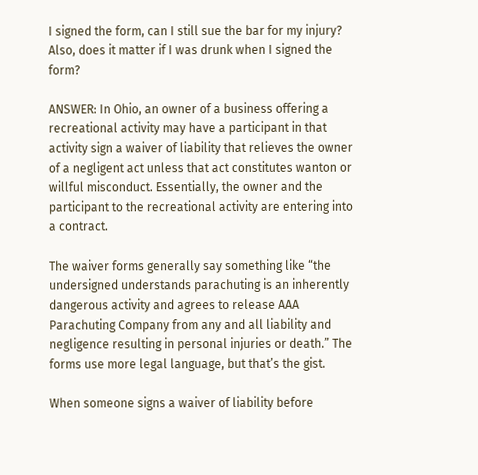I signed the form, can I still sue the bar for my injury? Also, does it matter if I was drunk when I signed the form?

ANSWER: In Ohio, an owner of a business offering a recreational activity may have a participant in that activity sign a waiver of liability that relieves the owner of a negligent act unless that act constitutes wanton or willful misconduct. Essentially, the owner and the participant to the recreational activity are entering into a contract.

The waiver forms generally say something like “the undersigned understands parachuting is an inherently dangerous activity and agrees to release AAA Parachuting Company from any and all liability and negligence resulting in personal injuries or death.” The forms use more legal language, but that’s the gist.

When someone signs a waiver of liability before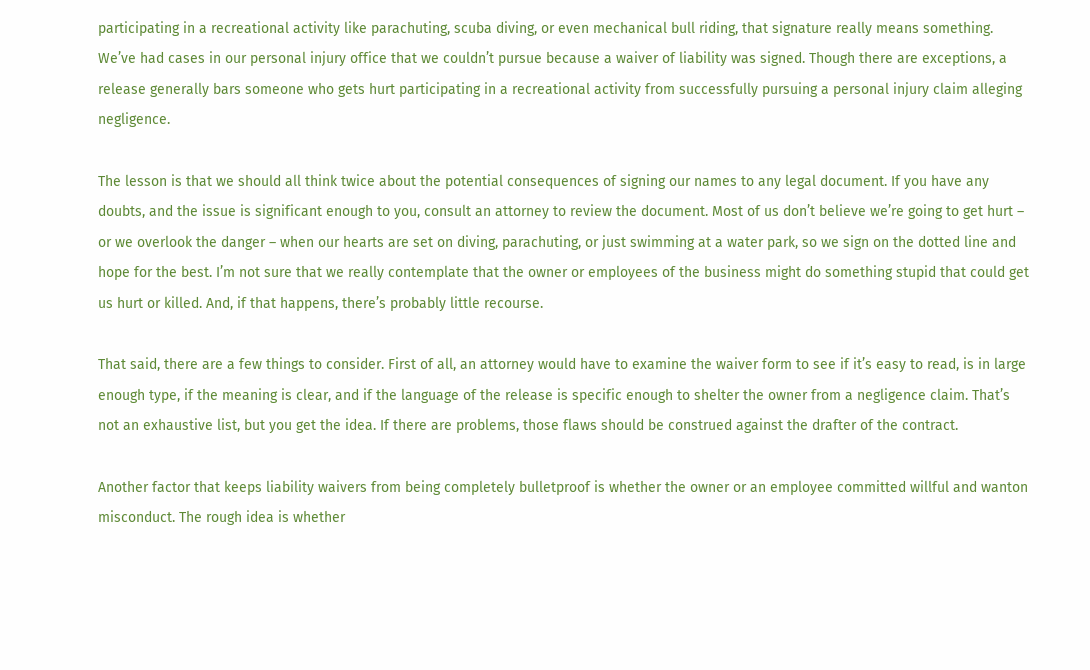participating in a recreational activity like parachuting, scuba diving, or even mechanical bull riding, that signature really means something. We’ve had cases in our personal injury office that we couldn’t pursue because a waiver of liability was signed. Though there are exceptions, a release generally bars someone who gets hurt participating in a recreational activity from successfully pursuing a personal injury claim alleging negligence.

The lesson is that we should all think twice about the potential consequences of signing our names to any legal document. If you have any doubts, and the issue is significant enough to you, consult an attorney to review the document. Most of us don’t believe we’re going to get hurt – or we overlook the danger – when our hearts are set on diving, parachuting, or just swimming at a water park, so we sign on the dotted line and hope for the best. I’m not sure that we really contemplate that the owner or employees of the business might do something stupid that could get us hurt or killed. And, if that happens, there’s probably little recourse.

That said, there are a few things to consider. First of all, an attorney would have to examine the waiver form to see if it’s easy to read, is in large enough type, if the meaning is clear, and if the language of the release is specific enough to shelter the owner from a negligence claim. That’s not an exhaustive list, but you get the idea. If there are problems, those flaws should be construed against the drafter of the contract.

Another factor that keeps liability waivers from being completely bulletproof is whether the owner or an employee committed willful and wanton misconduct. The rough idea is whether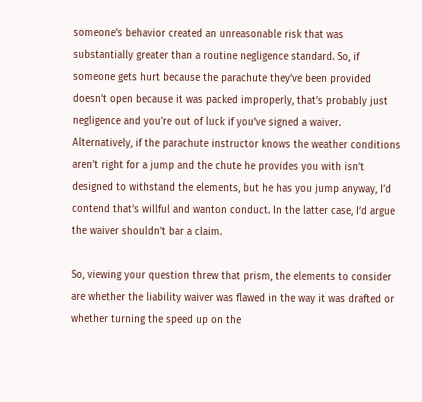someone’s behavior created an unreasonable risk that was substantially greater than a routine negligence standard. So, if someone gets hurt because the parachute they’ve been provided doesn’t open because it was packed improperly, that’s probably just negligence and you’re out of luck if you’ve signed a waiver. Alternatively, if the parachute instructor knows the weather conditions aren’t right for a jump and the chute he provides you with isn’t designed to withstand the elements, but he has you jump anyway, I’d contend that’s willful and wanton conduct. In the latter case, I’d argue the waiver shouldn’t bar a claim.

So, viewing your question threw that prism, the elements to consider are whether the liability waiver was flawed in the way it was drafted or whether turning the speed up on the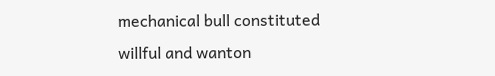mechanical bull constituted willful and wanton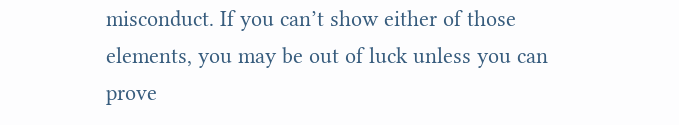misconduct. If you can’t show either of those elements, you may be out of luck unless you can prove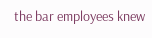the bar employees knew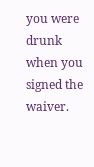you were drunk when you signed the waiver.